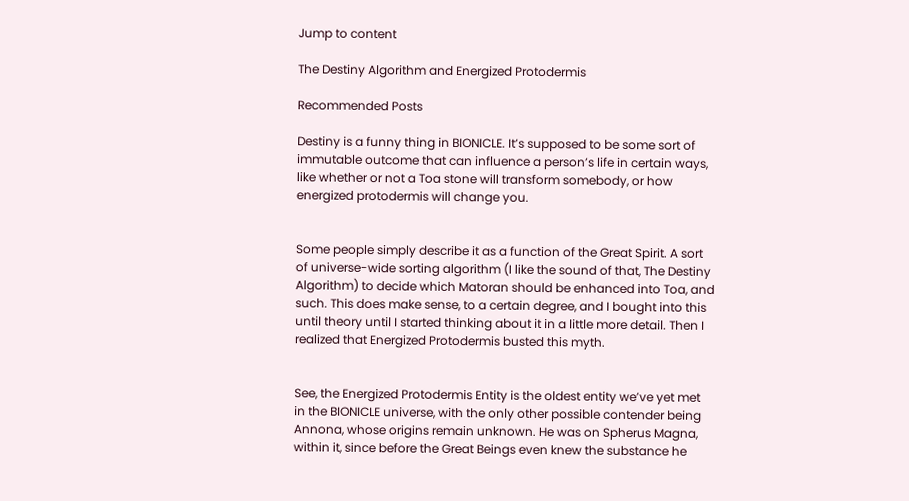Jump to content

The Destiny Algorithm and Energized Protodermis

Recommended Posts

Destiny is a funny thing in BIONICLE. It’s supposed to be some sort of immutable outcome that can influence a person’s life in certain ways, like whether or not a Toa stone will transform somebody, or how energized protodermis will change you.


Some people simply describe it as a function of the Great Spirit. A sort of universe-wide sorting algorithm (I like the sound of that, The Destiny Algorithm) to decide which Matoran should be enhanced into Toa, and such. This does make sense, to a certain degree, and I bought into this until theory until I started thinking about it in a little more detail. Then I realized that Energized Protodermis busted this myth.


See, the Energized Protodermis Entity is the oldest entity we’ve yet met in the BIONICLE universe, with the only other possible contender being Annona, whose origins remain unknown. He was on Spherus Magna, within it, since before the Great Beings even knew the substance he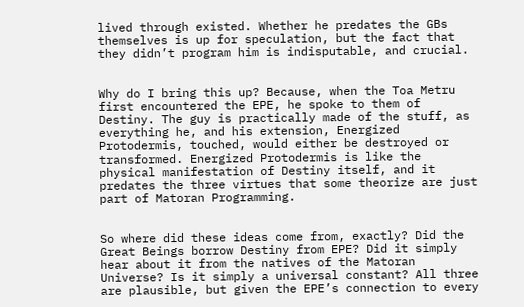lived through existed. Whether he predates the GBs themselves is up for speculation, but the fact that they didn’t program him is indisputable, and crucial.


Why do I bring this up? Because, when the Toa Metru first encountered the EPE, he spoke to them of Destiny. The guy is practically made of the stuff, as everything he, and his extension, Energized Protodermis, touched, would either be destroyed or transformed. Energized Protodermis is like the physical manifestation of Destiny itself, and it predates the three virtues that some theorize are just part of Matoran Programming.


So where did these ideas come from, exactly? Did the Great Beings borrow Destiny from EPE? Did it simply hear about it from the natives of the Matoran Universe? Is it simply a universal constant? All three are plausible, but given the EPE’s connection to every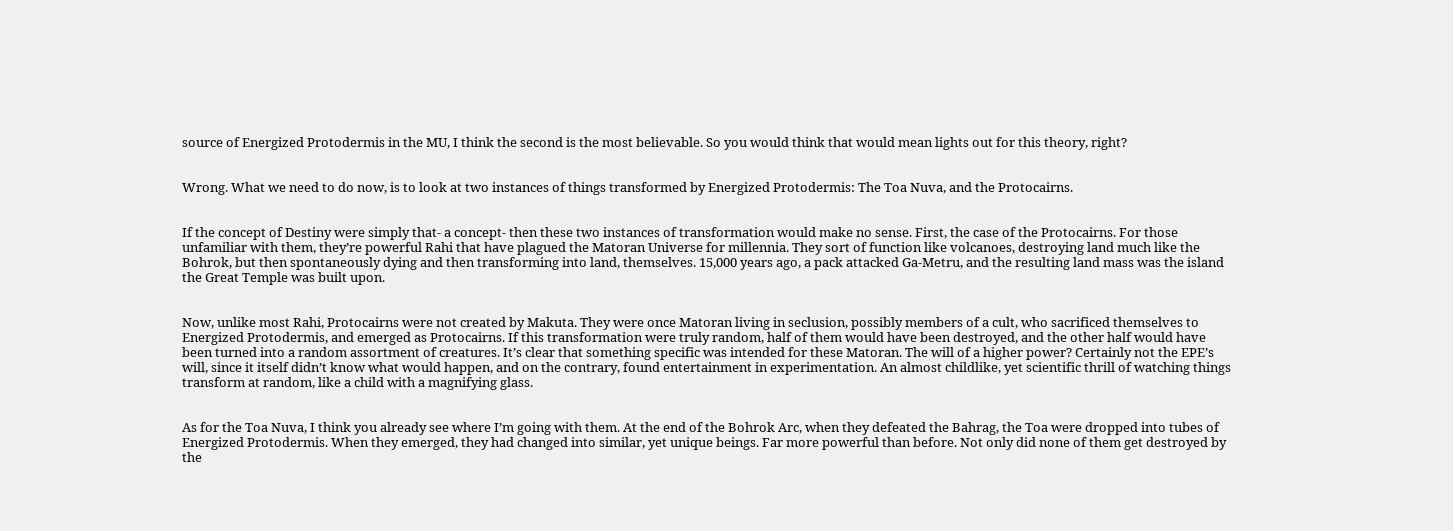source of Energized Protodermis in the MU, I think the second is the most believable. So you would think that would mean lights out for this theory, right?


Wrong. What we need to do now, is to look at two instances of things transformed by Energized Protodermis: The Toa Nuva, and the Protocairns.


If the concept of Destiny were simply that- a concept- then these two instances of transformation would make no sense. First, the case of the Protocairns. For those unfamiliar with them, they’re powerful Rahi that have plagued the Matoran Universe for millennia. They sort of function like volcanoes, destroying land much like the Bohrok, but then spontaneously dying and then transforming into land, themselves. 15,000 years ago, a pack attacked Ga-Metru, and the resulting land mass was the island the Great Temple was built upon.


Now, unlike most Rahi, Protocairns were not created by Makuta. They were once Matoran living in seclusion, possibly members of a cult, who sacrificed themselves to Energized Protodermis, and emerged as Protocairns. If this transformation were truly random, half of them would have been destroyed, and the other half would have been turned into a random assortment of creatures. It’s clear that something specific was intended for these Matoran. The will of a higher power? Certainly not the EPE’s will, since it itself didn’t know what would happen, and on the contrary, found entertainment in experimentation. An almost childlike, yet scientific thrill of watching things transform at random, like a child with a magnifying glass.


As for the Toa Nuva, I think you already see where I’m going with them. At the end of the Bohrok Arc, when they defeated the Bahrag, the Toa were dropped into tubes of Energized Protodermis. When they emerged, they had changed into similar, yet unique beings. Far more powerful than before. Not only did none of them get destroyed by the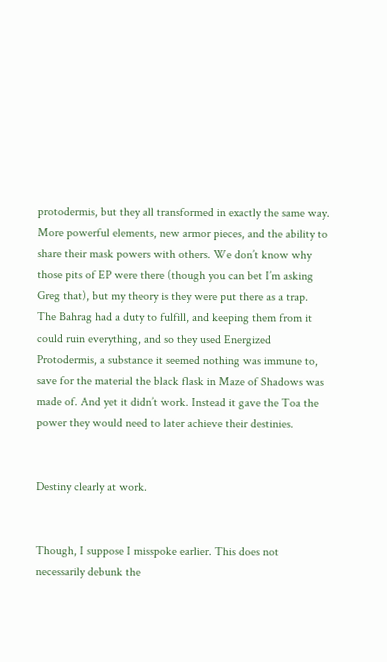protodermis, but they all transformed in exactly the same way. More powerful elements, new armor pieces, and the ability to share their mask powers with others. We don’t know why those pits of EP were there (though you can bet I’m asking Greg that), but my theory is they were put there as a trap. The Bahrag had a duty to fulfill, and keeping them from it could ruin everything, and so they used Energized Protodermis, a substance it seemed nothing was immune to, save for the material the black flask in Maze of Shadows was made of. And yet it didn’t work. Instead it gave the Toa the power they would need to later achieve their destinies.


Destiny clearly at work.


Though, I suppose I misspoke earlier. This does not necessarily debunk the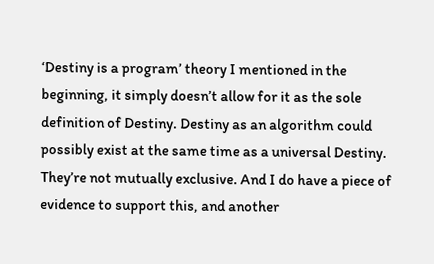‘Destiny is a program’ theory I mentioned in the beginning, it simply doesn’t allow for it as the sole definition of Destiny. Destiny as an algorithm could possibly exist at the same time as a universal Destiny. They’re not mutually exclusive. And I do have a piece of evidence to support this, and another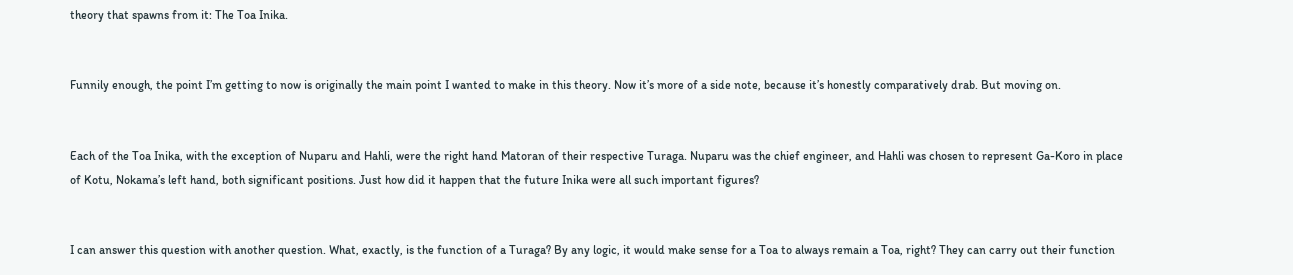theory that spawns from it: The Toa Inika.


Funnily enough, the point I’m getting to now is originally the main point I wanted to make in this theory. Now it’s more of a side note, because it’s honestly comparatively drab. But moving on.


Each of the Toa Inika, with the exception of Nuparu and Hahli, were the right hand Matoran of their respective Turaga. Nuparu was the chief engineer, and Hahli was chosen to represent Ga-Koro in place of Kotu, Nokama’s left hand, both significant positions. Just how did it happen that the future Inika were all such important figures?


I can answer this question with another question. What, exactly, is the function of a Turaga? By any logic, it would make sense for a Toa to always remain a Toa, right? They can carry out their function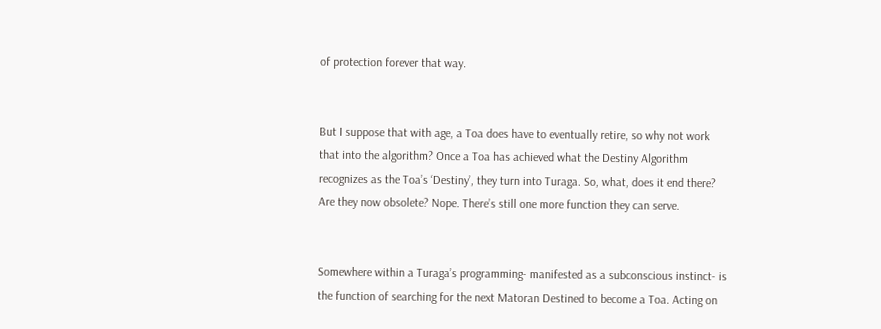of protection forever that way.


But I suppose that with age, a Toa does have to eventually retire, so why not work that into the algorithm? Once a Toa has achieved what the Destiny Algorithm recognizes as the Toa’s ‘Destiny’, they turn into Turaga. So, what, does it end there? Are they now obsolete? Nope. There’s still one more function they can serve.


Somewhere within a Turaga’s programming- manifested as a subconscious instinct- is the function of searching for the next Matoran Destined to become a Toa. Acting on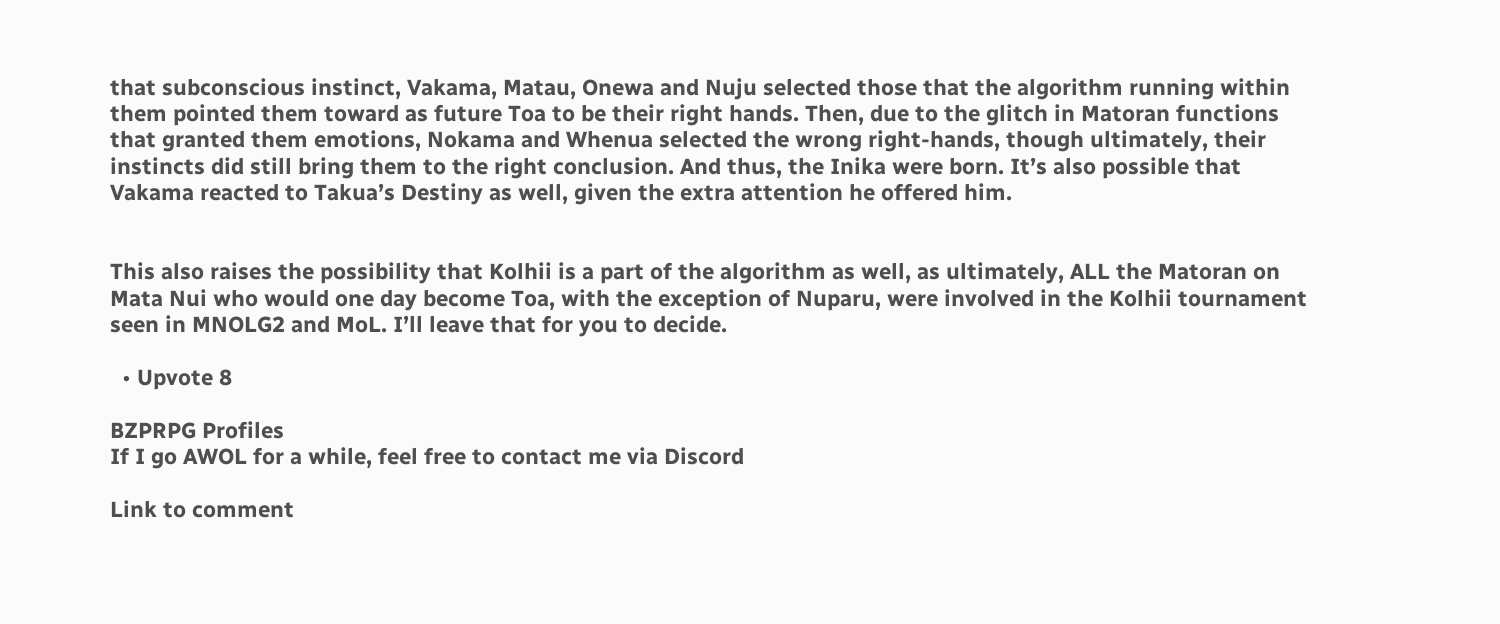that subconscious instinct, Vakama, Matau, Onewa and Nuju selected those that the algorithm running within them pointed them toward as future Toa to be their right hands. Then, due to the glitch in Matoran functions that granted them emotions, Nokama and Whenua selected the wrong right-hands, though ultimately, their instincts did still bring them to the right conclusion. And thus, the Inika were born. It’s also possible that Vakama reacted to Takua’s Destiny as well, given the extra attention he offered him.


This also raises the possibility that Kolhii is a part of the algorithm as well, as ultimately, ALL the Matoran on Mata Nui who would one day become Toa, with the exception of Nuparu, were involved in the Kolhii tournament seen in MNOLG2 and MoL. I’ll leave that for you to decide.

  • Upvote 8

BZPRPG Profiles
If I go AWOL for a while, feel free to contact me via Discord

Link to comment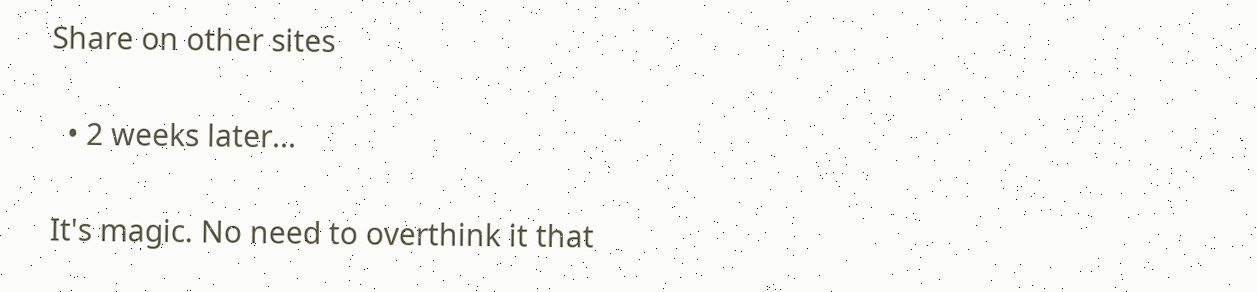Share on other sites

  • 2 weeks later...

It's magic. No need to overthink it that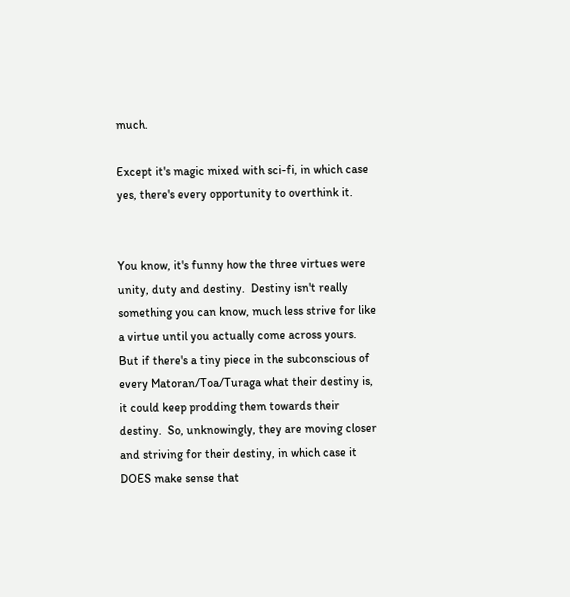much.

Except it's magic mixed with sci-fi, in which case yes, there's every opportunity to overthink it.


You know, it's funny how the three virtues were unity, duty and destiny.  Destiny isn't really something you can know, much less strive for like a virtue until you actually come across yours.  But if there's a tiny piece in the subconscious of every Matoran/Toa/Turaga what their destiny is, it could keep prodding them towards their destiny.  So, unknowingly, they are moving closer and striving for their destiny, in which case it DOES make sense that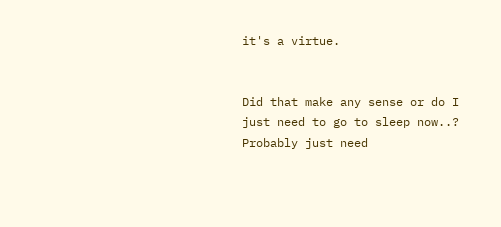it's a virtue.


Did that make any sense or do I just need to go to sleep now..?  Probably just need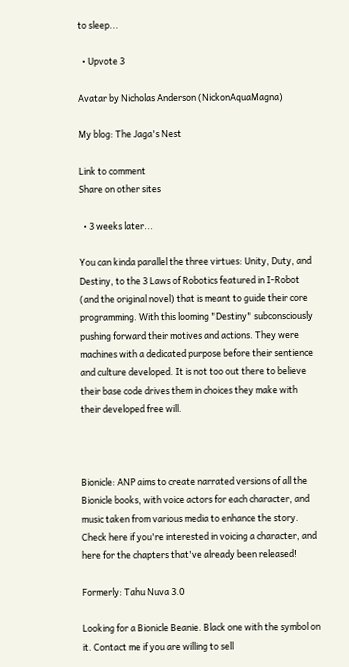to sleep...

  • Upvote 3

Avatar by Nicholas Anderson (NickonAquaMagna)

My blog: The Jaga's Nest

Link to comment
Share on other sites

  • 3 weeks later...

You can kinda parallel the three virtues: Unity, Duty, and Destiny, to the 3 Laws of Robotics featured in I-Robot (and the original novel) that is meant to guide their core programming. With this looming "Destiny" subconsciously pushing forward their motives and actions. They were machines with a dedicated purpose before their sentience and culture developed. It is not too out there to believe their base code drives them in choices they make with their developed free will.



Bionicle: ANP aims to create narrated versions of all the Bionicle books, with voice actors for each character, and music taken from various media to enhance the story. Check here if you're interested in voicing a character, and here for the chapters that've already been released!

Formerly: Tahu Nuva 3.0

Looking for a Bionicle Beanie. Black one with the symbol on it. Contact me if you are willing to sell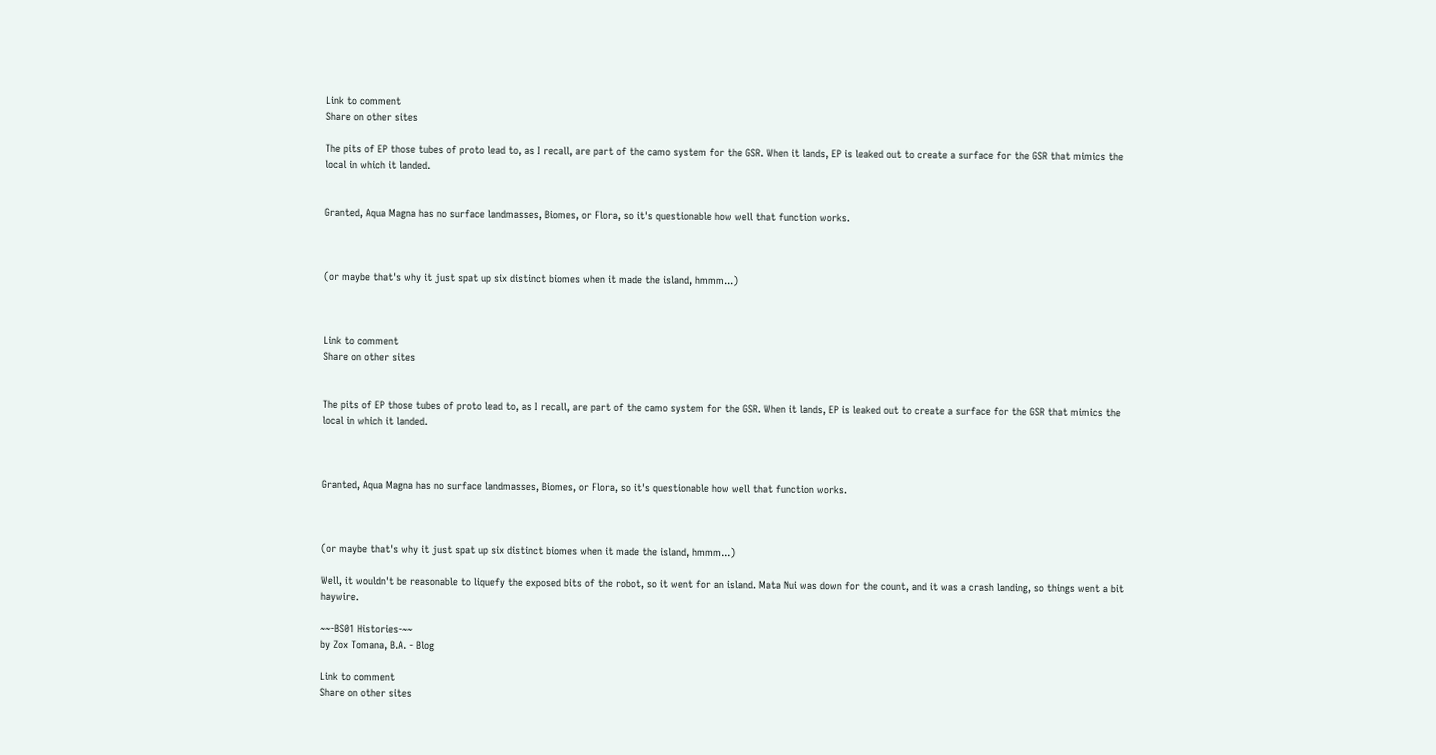Link to comment
Share on other sites

The pits of EP those tubes of proto lead to, as I recall, are part of the camo system for the GSR. When it lands, EP is leaked out to create a surface for the GSR that mimics the local in which it landed.


Granted, Aqua Magna has no surface landmasses, Biomes, or Flora, so it's questionable how well that function works.



(or maybe that's why it just spat up six distinct biomes when it made the island, hmmm...)



Link to comment
Share on other sites


The pits of EP those tubes of proto lead to, as I recall, are part of the camo system for the GSR. When it lands, EP is leaked out to create a surface for the GSR that mimics the local in which it landed.



Granted, Aqua Magna has no surface landmasses, Biomes, or Flora, so it's questionable how well that function works.



(or maybe that's why it just spat up six distinct biomes when it made the island, hmmm...)

Well, it wouldn't be reasonable to liquefy the exposed bits of the robot, so it went for an island. Mata Nui was down for the count, and it was a crash landing, so things went a bit haywire.

~~-BS01 Histories-~~
by Zox Tomana, B.A. - Blog

Link to comment
Share on other sites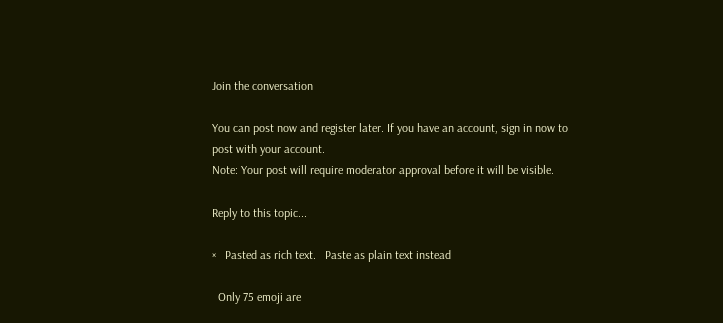Join the conversation

You can post now and register later. If you have an account, sign in now to post with your account.
Note: Your post will require moderator approval before it will be visible.

Reply to this topic...

×   Pasted as rich text.   Paste as plain text instead

  Only 75 emoji are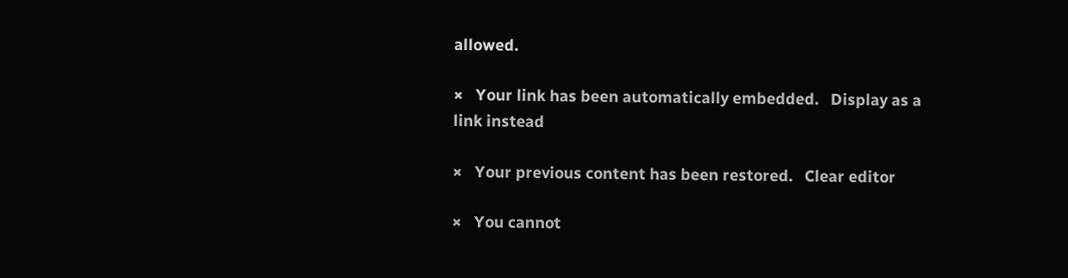allowed.

×   Your link has been automatically embedded.   Display as a link instead

×   Your previous content has been restored.   Clear editor

×   You cannot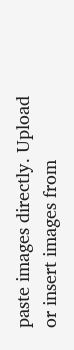paste images directly. Upload or insert images from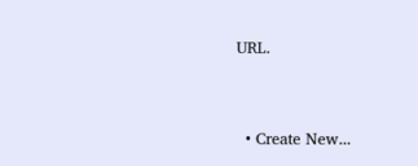URL.


  • Create New...